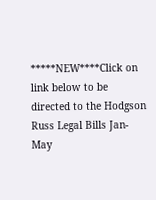*****NEW****Click on link below to be directed to the Hodgson Russ Legal Bills Jan- May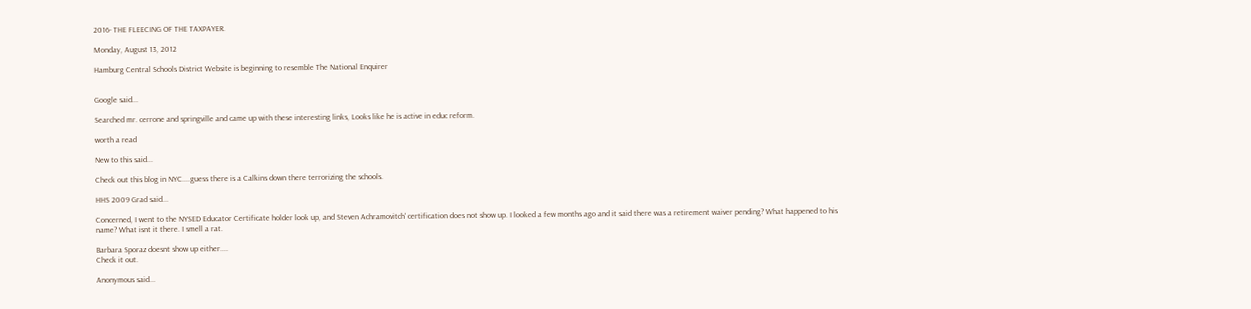2016- THE FLEECING OF THE TAXPAYER.

Monday, August 13, 2012

Hamburg Central Schools District Website is beginning to resemble The National Enquirer


Google said...

Searched mr. cerrone and springville and came up with these interesting links, Looks like he is active in educ reform.

worth a read

New to this said...

Check out this blog in NYC....guess there is a Calkins down there terrorizing the schools.

HHS 2009 Grad said...

Concerned, I went to the NYSED Educator Certificate holder look up, and Steven Achramovitch' certification does not show up. I looked a few months ago and it said there was a retirement waiver pending? What happened to his name? What isnt it there. I smell a rat.

Barbara Sporaz doesnt show up either....
Check it out.

Anonymous said...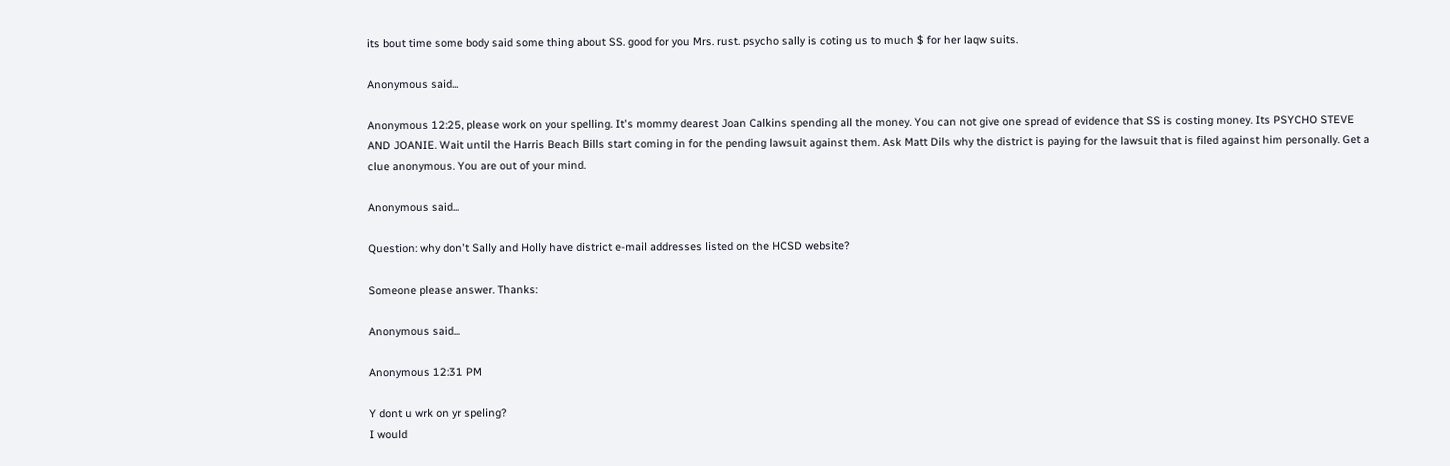its bout time some body said some thing about SS. good for you Mrs. rust. psycho sally is coting us to much $ for her laqw suits.

Anonymous said...

Anonymous 12:25, please work on your spelling. It's mommy dearest Joan Calkins spending all the money. You can not give one spread of evidence that SS is costing money. Its PSYCHO STEVE AND JOANIE. Wait until the Harris Beach Bills start coming in for the pending lawsuit against them. Ask Matt Dils why the district is paying for the lawsuit that is filed against him personally. Get a clue anonymous. You are out of your mind.

Anonymous said...

Question: why don't Sally and Holly have district e-mail addresses listed on the HCSD website?

Someone please answer. Thanks:

Anonymous said...

Anonymous 12:31 PM

Y dont u wrk on yr speling?
I would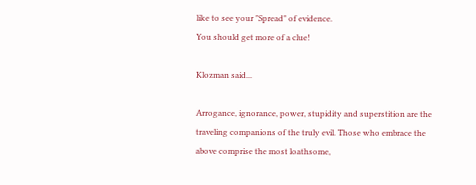like to see your "Spread" of evidence.
You should get more of a clue!

Klozman said...

Arrogance, ignorance, power, stupidity and superstition are the traveling companions of the truly evil. Those who embrace the above comprise the most loathsome,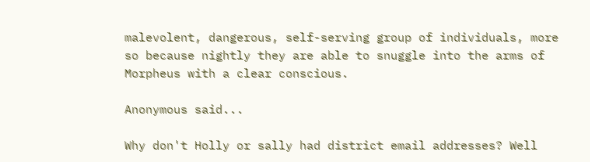malevolent, dangerous, self-serving group of individuals, more so because nightly they are able to snuggle into the arms of Morpheus with a clear conscious.

Anonymous said...

Why don't Holly or sally had district email addresses? Well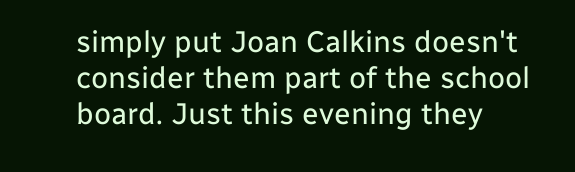simply put Joan Calkins doesn't consider them part of the school board. Just this evening they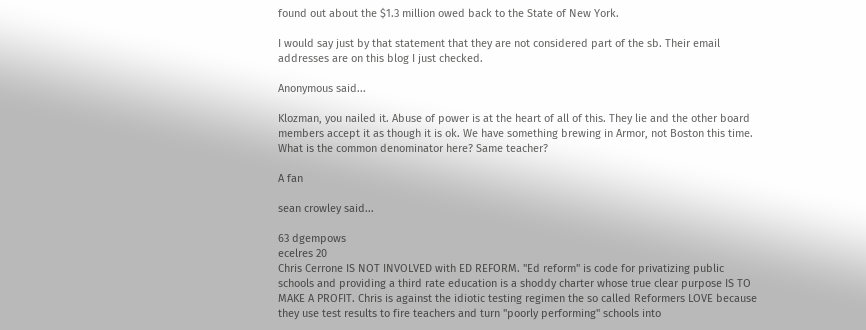found out about the $1.3 million owed back to the State of New York.

I would say just by that statement that they are not considered part of the sb. Their email addresses are on this blog I just checked.

Anonymous said...

Klozman, you nailed it. Abuse of power is at the heart of all of this. They lie and the other board members accept it as though it is ok. We have something brewing in Armor, not Boston this time. What is the common denominator here? Same teacher?

A fan

sean crowley said...

63 dgempows
ecelres 20
Chris Cerrone IS NOT INVOLVED with ED REFORM. "Ed reform" is code for privatizing public schools and providing a third rate education is a shoddy charter whose true clear purpose IS TO MAKE A PROFIT. Chris is against the idiotic testing regimen the so called Reformers LOVE because they use test results to fire teachers and turn "poorly performing" schools into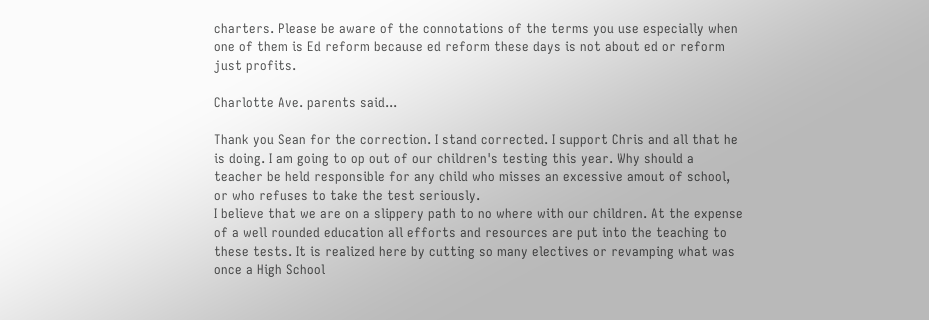charters. Please be aware of the connotations of the terms you use especially when one of them is Ed reform because ed reform these days is not about ed or reform just profits.

Charlotte Ave. parents said...

Thank you Sean for the correction. I stand corrected. I support Chris and all that he is doing. I am going to op out of our children's testing this year. Why should a teacher be held responsible for any child who misses an excessive amout of school, or who refuses to take the test seriously.
I believe that we are on a slippery path to no where with our children. At the expense of a well rounded education all efforts and resources are put into the teaching to these tests. It is realized here by cutting so many electives or revamping what was once a High School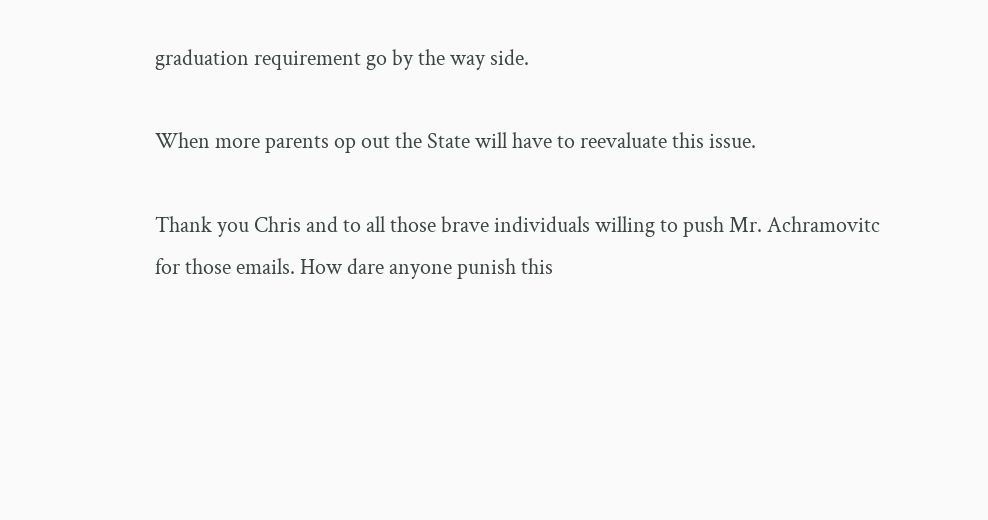graduation requirement go by the way side.

When more parents op out the State will have to reevaluate this issue.

Thank you Chris and to all those brave individuals willing to push Mr. Achramovitc for those emails. How dare anyone punish this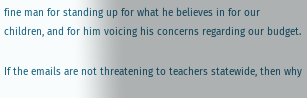fine man for standing up for what he believes in for our children, and for him voicing his concerns regarding our budget.

If the emails are not threatening to teachers statewide, then why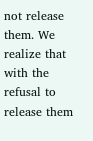not release them. We realize that with the refusal to release them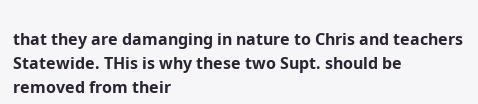that they are damanging in nature to Chris and teachers Statewide. THis is why these two Supt. should be removed from their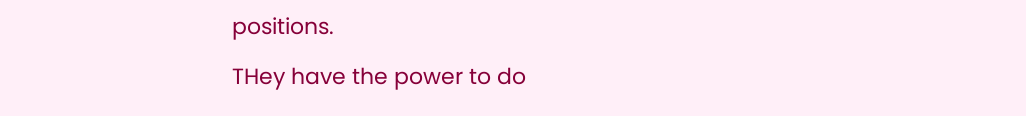positions.

THey have the power to do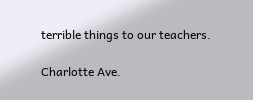terrible things to our teachers.

Charlotte Ave.